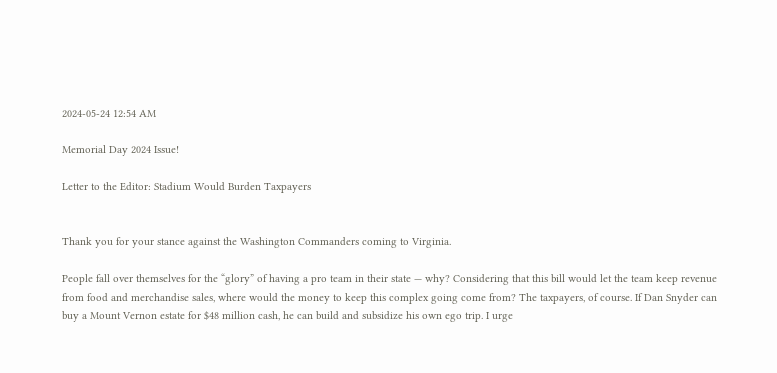2024-05-24 12:54 AM

Memorial Day 2024 Issue!

Letter to the Editor: Stadium Would Burden Taxpayers


Thank you for your stance against the Washington Commanders coming to Virginia.

People fall over themselves for the “glory” of having a pro team in their state — why? Considering that this bill would let the team keep revenue from food and merchandise sales, where would the money to keep this complex going come from? The taxpayers, of course. If Dan Snyder can buy a Mount Vernon estate for $48 million cash, he can build and subsidize his own ego trip. I urge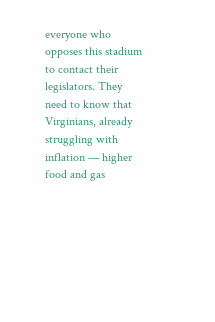everyone who opposes this stadium to contact their legislators. They need to know that Virginians, already struggling with inflation — higher food and gas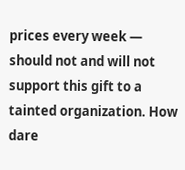prices every week — should not and will not support this gift to a tainted organization. How dare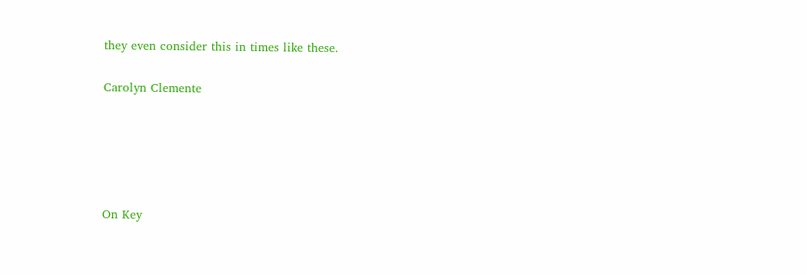they even consider this in times like these.

Carolyn Clemente





On Key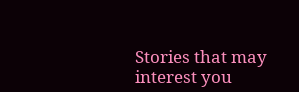Stories that may interest you